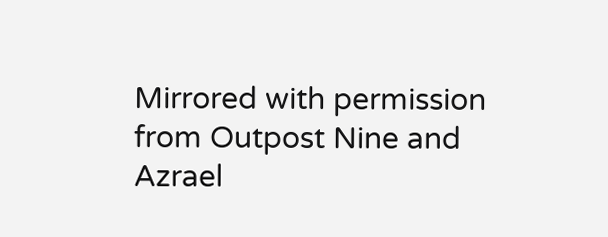Mirrored with permission from Outpost Nine and Azrael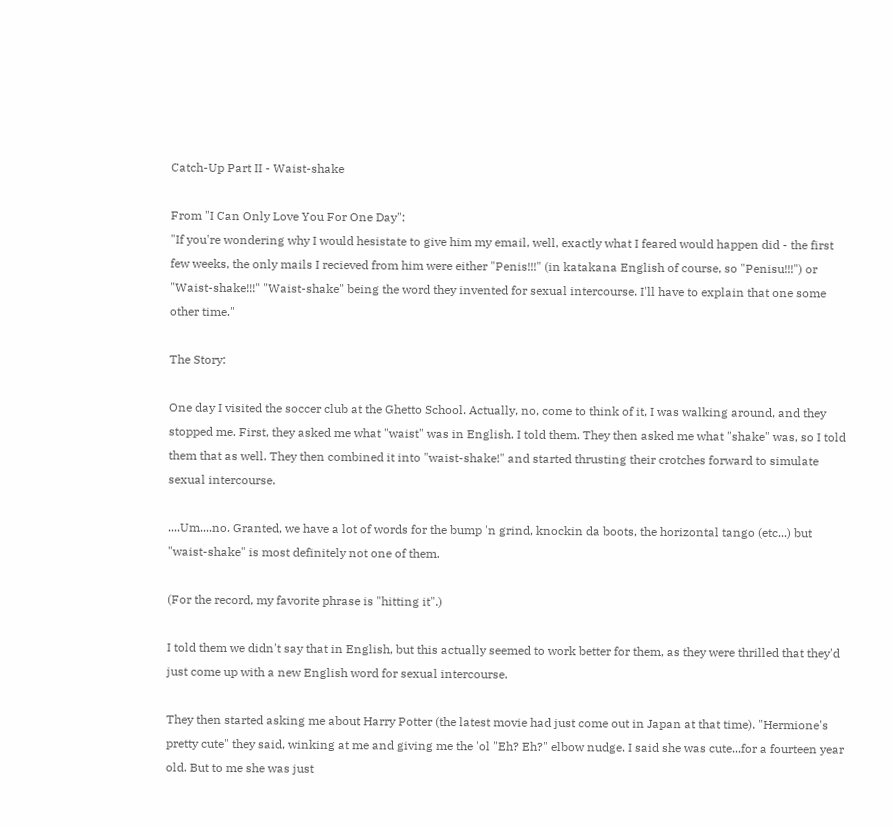Catch-Up Part II - Waist-shake

From "I Can Only Love You For One Day":
"If you're wondering why I would hesistate to give him my email, well, exactly what I feared would happen did - the first few weeks, the only mails I recieved from him were either "Penis!!!" (in katakana English of course, so "Penisu!!!") or "Waist-shake!!!" "Waist-shake" being the word they invented for sexual intercourse. I'll have to explain that one some other time."

The Story:

One day I visited the soccer club at the Ghetto School. Actually, no, come to think of it, I was walking around, and they stopped me. First, they asked me what "waist" was in English. I told them. They then asked me what "shake" was, so I told them that as well. They then combined it into "waist-shake!" and started thrusting their crotches forward to simulate sexual intercourse.

....Um....no. Granted, we have a lot of words for the bump 'n grind, knockin da boots, the horizontal tango (etc...) but "waist-shake" is most definitely not one of them.

(For the record, my favorite phrase is "hitting it".)

I told them we didn't say that in English, but this actually seemed to work better for them, as they were thrilled that they'd just come up with a new English word for sexual intercourse.

They then started asking me about Harry Potter (the latest movie had just come out in Japan at that time). "Hermione's pretty cute" they said, winking at me and giving me the 'ol "Eh? Eh?" elbow nudge. I said she was cute...for a fourteen year old. But to me she was just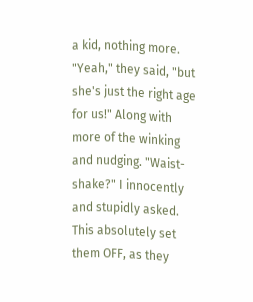a kid, nothing more. "Yeah," they said, "but she's just the right age for us!" Along with more of the winking and nudging. "Waist-shake?" I innocently and stupidly asked. This absolutely set them OFF, as they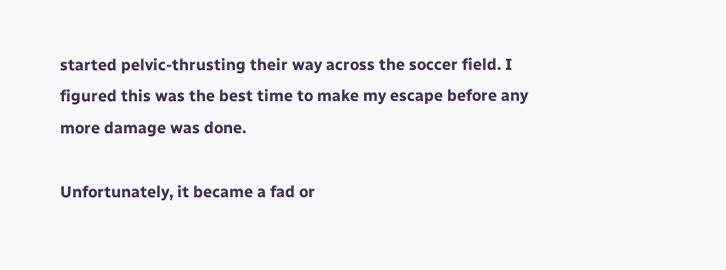started pelvic-thrusting their way across the soccer field. I figured this was the best time to make my escape before any more damage was done.

Unfortunately, it became a fad or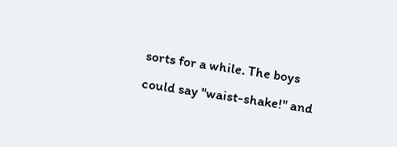sorts for a while. The boys could say "waist-shake!" and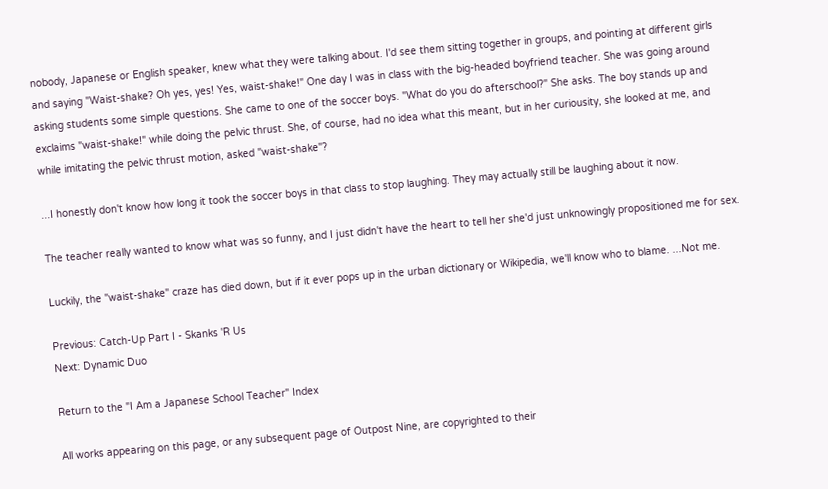nobody, Japanese or English speaker, knew what they were talking about. I'd see them sitting together in groups, and pointing at different girls and saying "Waist-shake? Oh yes, yes! Yes, waist-shake!" One day I was in class with the big-headed boyfriend teacher. She was going around asking students some simple questions. She came to one of the soccer boys. "What do you do afterschool?" She asks. The boy stands up and exclaims "waist-shake!" while doing the pelvic thrust. She, of course, had no idea what this meant, but in her curiousity, she looked at me, and while imitating the pelvic thrust motion, asked "waist-shake"?

...I honestly don't know how long it took the soccer boys in that class to stop laughing. They may actually still be laughing about it now.

The teacher really wanted to know what was so funny, and I just didn't have the heart to tell her she'd just unknowingly propositioned me for sex.

Luckily, the "waist-shake" craze has died down, but if it ever pops up in the urban dictionary or Wikipedia, we'll know who to blame. ...Not me.

Previous: Catch-Up Part I - Skanks 'R Us
Next: Dynamic Duo

Return to the "I Am a Japanese School Teacher" Index

All works appearing on this page, or any subsequent page of Outpost Nine, are copyrighted to their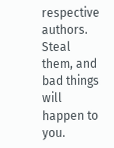respective authors. Steal them, and bad things will happen to you.